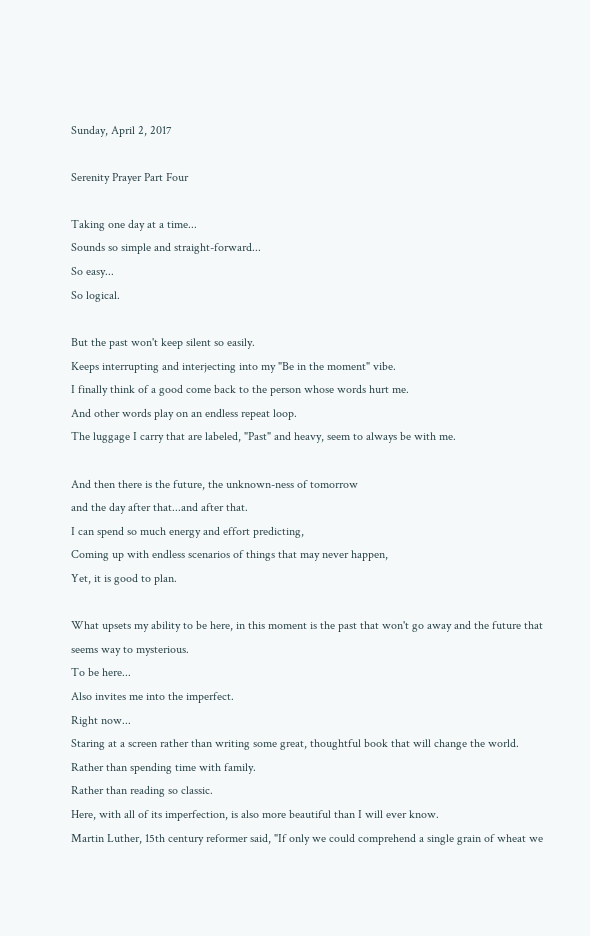Sunday, April 2, 2017

Serenity Prayer Part Four

Taking one day at a time...
Sounds so simple and straight-forward...
So easy...
So logical.

But the past won't keep silent so easily.
Keeps interrupting and interjecting into my "Be in the moment" vibe.
I finally think of a good come back to the person whose words hurt me.
And other words play on an endless repeat loop.
The luggage I carry that are labeled, "Past" and heavy, seem to always be with me.

And then there is the future, the unknown-ness of tomorrow
and the day after that...and after that.
I can spend so much energy and effort predicting,
Coming up with endless scenarios of things that may never happen,
Yet, it is good to plan.

What upsets my ability to be here, in this moment is the past that won't go away and the future that seems way to mysterious.
To be here...
Also invites me into the imperfect.
Right now...
Staring at a screen rather than writing some great, thoughtful book that will change the world.
Rather than spending time with family.
Rather than reading so classic.
Here, with all of its imperfection, is also more beautiful than I will ever know.
Martin Luther, 15th century reformer said, "If only we could comprehend a single grain of wheat we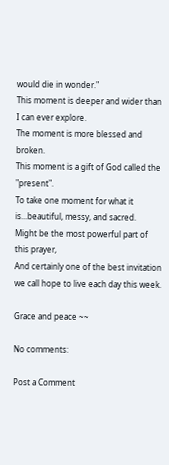would die in wonder."
This moment is deeper and wider than I can ever explore.
The moment is more blessed and broken.
This moment is a gift of God called the "present".
To take one moment for what it is...beautiful, messy, and sacred.
Might be the most powerful part of this prayer,
And certainly one of the best invitation we call hope to live each day this week.

Grace and peace ~~

No comments:

Post a Comment